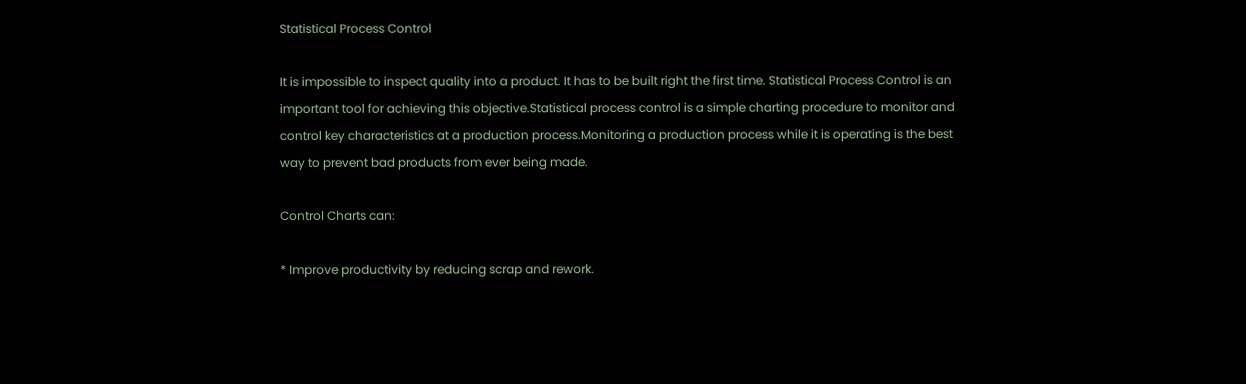Statistical Process Control

It is impossible to inspect quality into a product. It has to be built right the first time. Statistical Process Control is an important tool for achieving this objective.Statistical process control is a simple charting procedure to monitor and control key characteristics at a production process.Monitoring a production process while it is operating is the best way to prevent bad products from ever being made.

Control Charts can:

* Improve productivity by reducing scrap and rework.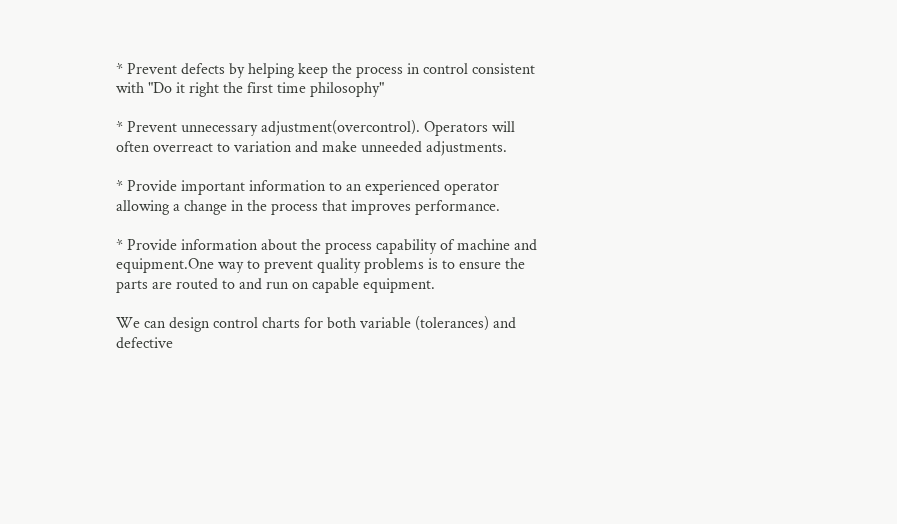* Prevent defects by helping keep the process in control consistent with "Do it right the first time philosophy"

* Prevent unnecessary adjustment(overcontrol). Operators will often overreact to variation and make unneeded adjustments.

* Provide important information to an experienced operator allowing a change in the process that improves performance.

* Provide information about the process capability of machine and equipment.One way to prevent quality problems is to ensure the parts are routed to and run on capable equipment.

We can design control charts for both variable (tolerances) and defective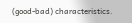(good-bad) characteristics.